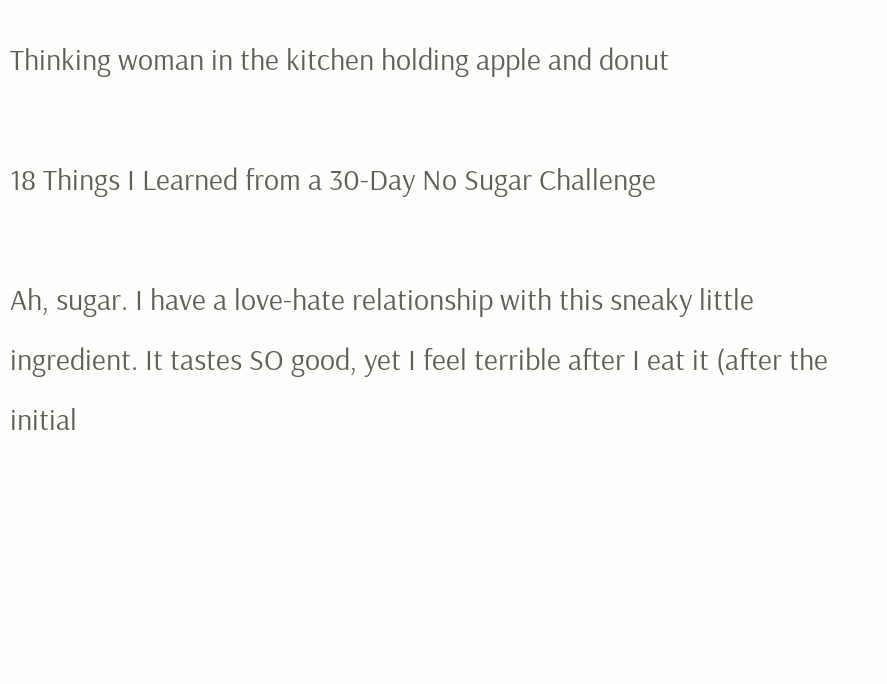Thinking woman in the kitchen holding apple and donut

18 Things I Learned from a 30-Day No Sugar Challenge

Ah, sugar. I have a love-hate relationship with this sneaky little ingredient. It tastes SO good, yet I feel terrible after I eat it (after the initial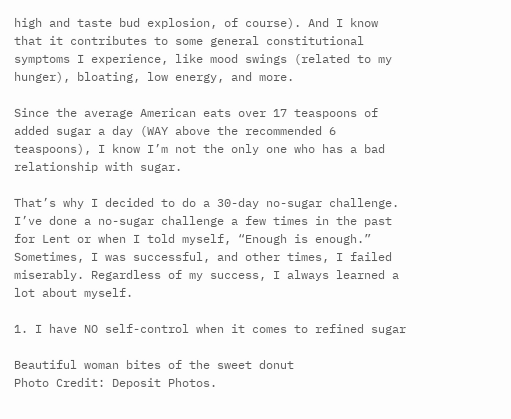high and taste bud explosion, of course). And I know that it contributes to some general constitutional symptoms I experience, like mood swings (related to my hunger), bloating, low energy, and more.

Since the average American eats over 17 teaspoons of added sugar a day (WAY above the recommended 6 teaspoons), I know I’m not the only one who has a bad relationship with sugar.

That’s why I decided to do a 30-day no-sugar challenge. I’ve done a no-sugar challenge a few times in the past for Lent or when I told myself, “Enough is enough.” Sometimes, I was successful, and other times, I failed miserably. Regardless of my success, I always learned a lot about myself.

1. I have NO self-control when it comes to refined sugar

Beautiful woman bites of the sweet donut
Photo Credit: Deposit Photos.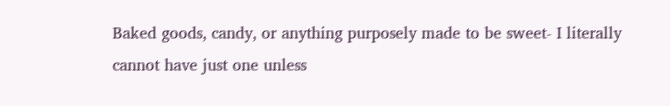Baked goods, candy, or anything purposely made to be sweet- I literally cannot have just one unless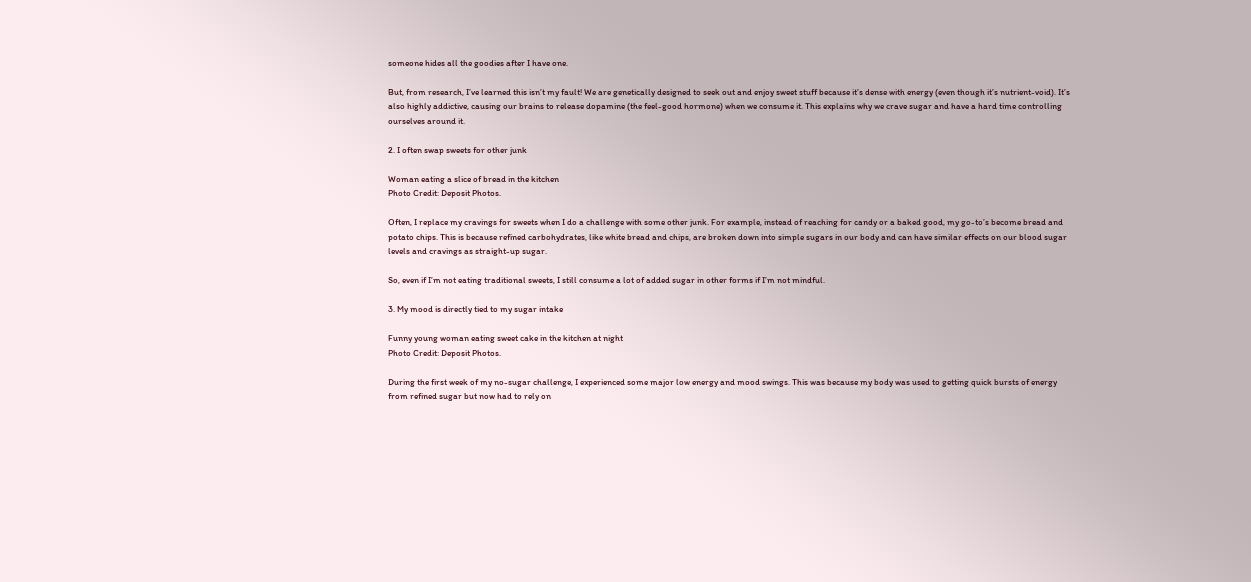someone hides all the goodies after I have one.

But, from research, I’ve learned this isn’t my fault! We are genetically designed to seek out and enjoy sweet stuff because it’s dense with energy (even though it’s nutrient-void). It’s also highly addictive, causing our brains to release dopamine (the feel-good hormone) when we consume it. This explains why we crave sugar and have a hard time controlling ourselves around it.

2. I often swap sweets for other junk

Woman eating a slice of bread in the kitchen
Photo Credit: Deposit Photos.

Often, I replace my cravings for sweets when I do a challenge with some other junk. For example, instead of reaching for candy or a baked good, my go-to’s become bread and potato chips. This is because refined carbohydrates, like white bread and chips, are broken down into simple sugars in our body and can have similar effects on our blood sugar levels and cravings as straight-up sugar.

So, even if I’m not eating traditional sweets, I still consume a lot of added sugar in other forms if I’m not mindful.

3. My mood is directly tied to my sugar intake

Funny young woman eating sweet cake in the kitchen at night
Photo Credit: Deposit Photos.

During the first week of my no-sugar challenge, I experienced some major low energy and mood swings. This was because my body was used to getting quick bursts of energy from refined sugar but now had to rely on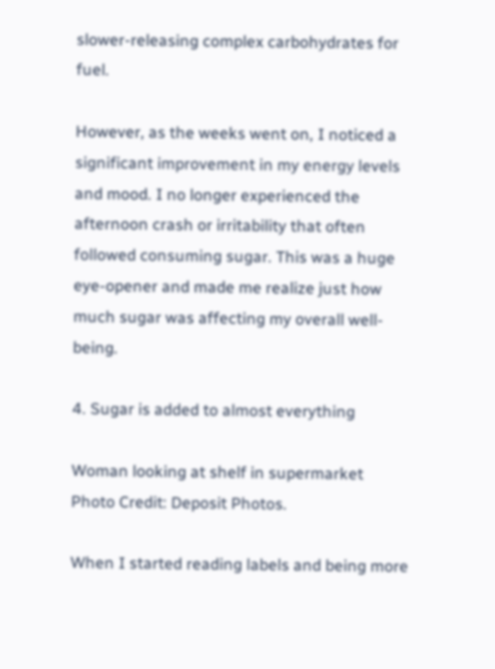slower-releasing complex carbohydrates for fuel.

However, as the weeks went on, I noticed a significant improvement in my energy levels and mood. I no longer experienced the afternoon crash or irritability that often followed consuming sugar. This was a huge eye-opener and made me realize just how much sugar was affecting my overall well-being.

4. Sugar is added to almost everything

Woman looking at shelf in supermarket
Photo Credit: Deposit Photos.

When I started reading labels and being more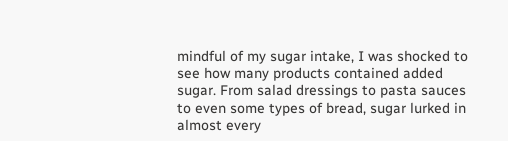mindful of my sugar intake, I was shocked to see how many products contained added sugar. From salad dressings to pasta sauces to even some types of bread, sugar lurked in almost every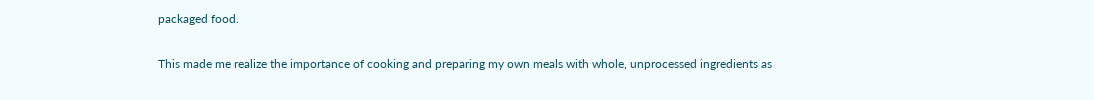packaged food.

This made me realize the importance of cooking and preparing my own meals with whole, unprocessed ingredients as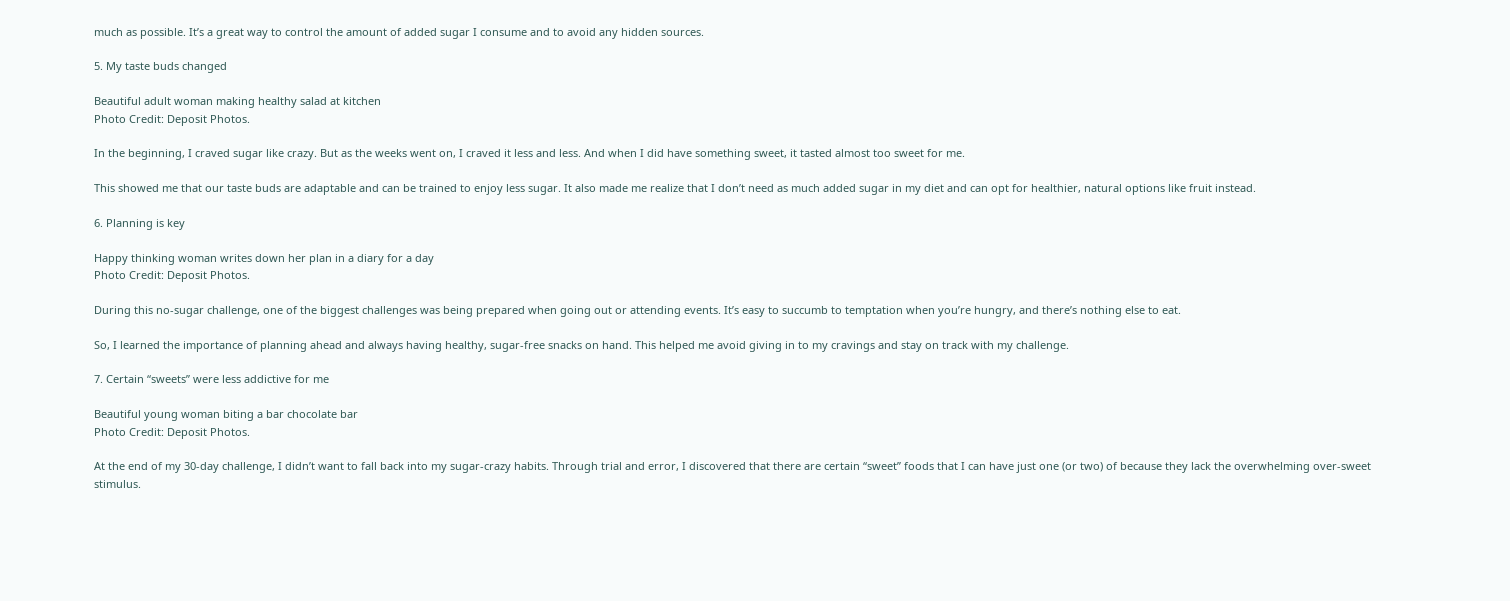much as possible. It’s a great way to control the amount of added sugar I consume and to avoid any hidden sources.

5. My taste buds changed

Beautiful adult woman making healthy salad at kitchen
Photo Credit: Deposit Photos.

In the beginning, I craved sugar like crazy. But as the weeks went on, I craved it less and less. And when I did have something sweet, it tasted almost too sweet for me.

This showed me that our taste buds are adaptable and can be trained to enjoy less sugar. It also made me realize that I don’t need as much added sugar in my diet and can opt for healthier, natural options like fruit instead.

6. Planning is key

Happy thinking woman writes down her plan in a diary for a day
Photo Credit: Deposit Photos.

During this no-sugar challenge, one of the biggest challenges was being prepared when going out or attending events. It’s easy to succumb to temptation when you’re hungry, and there’s nothing else to eat.

So, I learned the importance of planning ahead and always having healthy, sugar-free snacks on hand. This helped me avoid giving in to my cravings and stay on track with my challenge.

7. Certain “sweets” were less addictive for me

Beautiful young woman biting a bar chocolate bar
Photo Credit: Deposit Photos.

At the end of my 30-day challenge, I didn’t want to fall back into my sugar-crazy habits. Through trial and error, I discovered that there are certain “sweet” foods that I can have just one (or two) of because they lack the overwhelming over-sweet stimulus.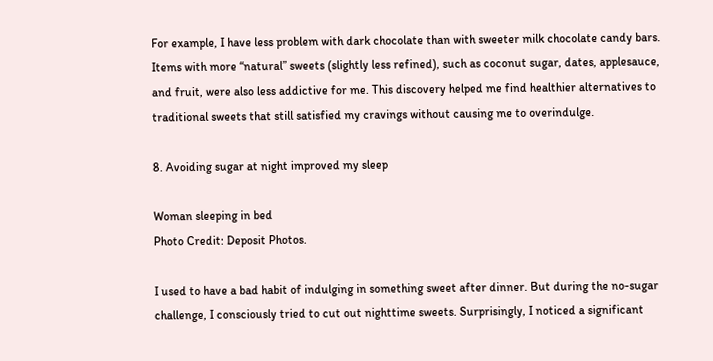For example, I have less problem with dark chocolate than with sweeter milk chocolate candy bars. Items with more “natural” sweets (slightly less refined), such as coconut sugar, dates, applesauce, and fruit, were also less addictive for me. This discovery helped me find healthier alternatives to traditional sweets that still satisfied my cravings without causing me to overindulge.

8. Avoiding sugar at night improved my sleep

Woman sleeping in bed
Photo Credit: Deposit Photos.

I used to have a bad habit of indulging in something sweet after dinner. But during the no-sugar challenge, I consciously tried to cut out nighttime sweets. Surprisingly, I noticed a significant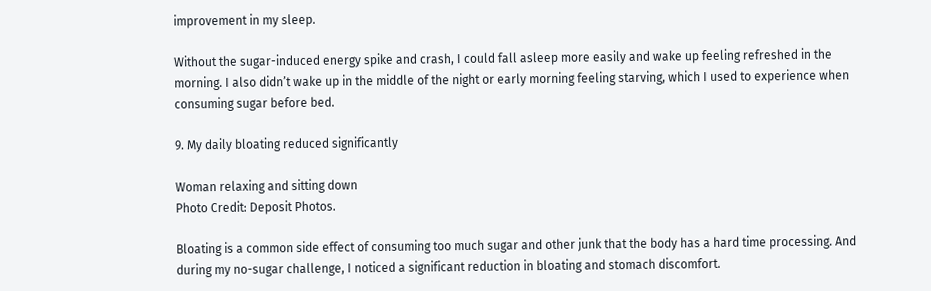improvement in my sleep.

Without the sugar-induced energy spike and crash, I could fall asleep more easily and wake up feeling refreshed in the morning. I also didn’t wake up in the middle of the night or early morning feeling starving, which I used to experience when consuming sugar before bed.

9. My daily bloating reduced significantly

Woman relaxing and sitting down
Photo Credit: Deposit Photos.

Bloating is a common side effect of consuming too much sugar and other junk that the body has a hard time processing. And during my no-sugar challenge, I noticed a significant reduction in bloating and stomach discomfort.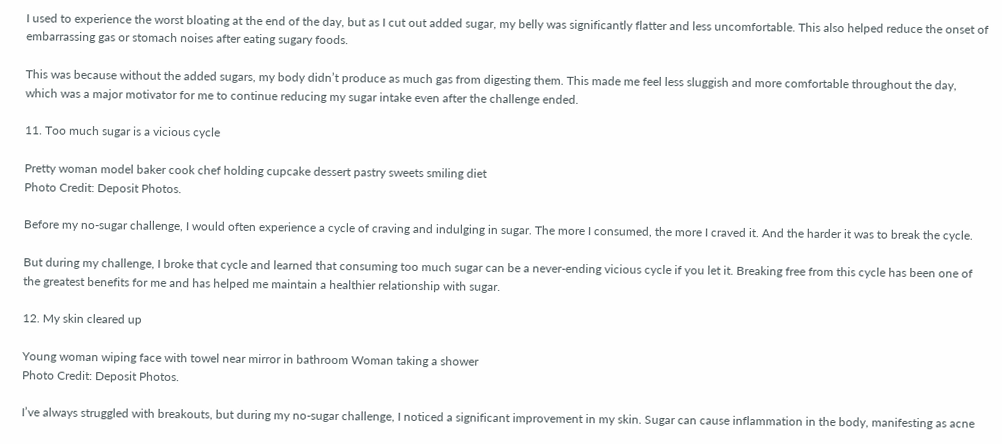I used to experience the worst bloating at the end of the day, but as I cut out added sugar, my belly was significantly flatter and less uncomfortable. This also helped reduce the onset of embarrassing gas or stomach noises after eating sugary foods.

This was because without the added sugars, my body didn’t produce as much gas from digesting them. This made me feel less sluggish and more comfortable throughout the day, which was a major motivator for me to continue reducing my sugar intake even after the challenge ended.

11. Too much sugar is a vicious cycle

Pretty woman model baker cook chef holding cupcake dessert pastry sweets smiling diet
Photo Credit: Deposit Photos.

Before my no-sugar challenge, I would often experience a cycle of craving and indulging in sugar. The more I consumed, the more I craved it. And the harder it was to break the cycle.

But during my challenge, I broke that cycle and learned that consuming too much sugar can be a never-ending vicious cycle if you let it. Breaking free from this cycle has been one of the greatest benefits for me and has helped me maintain a healthier relationship with sugar.

12. My skin cleared up

Young woman wiping face with towel near mirror in bathroom Woman taking a shower
Photo Credit: Deposit Photos.

I’ve always struggled with breakouts, but during my no-sugar challenge, I noticed a significant improvement in my skin. Sugar can cause inflammation in the body, manifesting as acne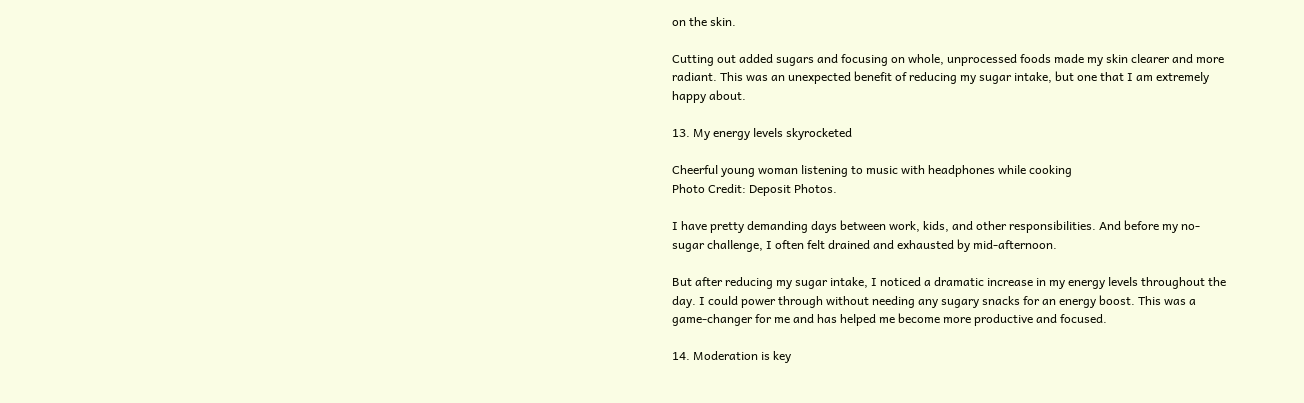on the skin.

Cutting out added sugars and focusing on whole, unprocessed foods made my skin clearer and more radiant. This was an unexpected benefit of reducing my sugar intake, but one that I am extremely happy about.

13. My energy levels skyrocketed

Cheerful young woman listening to music with headphones while cooking
Photo Credit: Deposit Photos.

I have pretty demanding days between work, kids, and other responsibilities. And before my no-sugar challenge, I often felt drained and exhausted by mid-afternoon.

But after reducing my sugar intake, I noticed a dramatic increase in my energy levels throughout the day. I could power through without needing any sugary snacks for an energy boost. This was a game-changer for me and has helped me become more productive and focused.

14. Moderation is key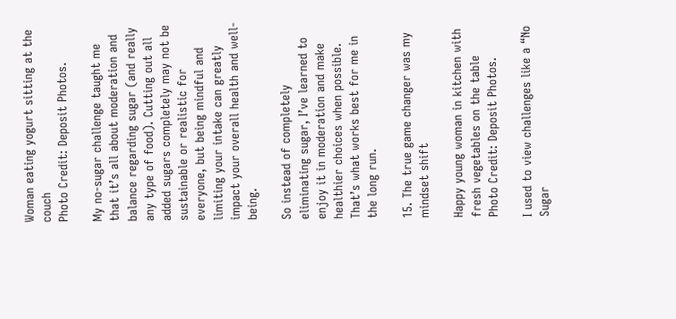Woman eating yogurt sitting at the couch
Photo Credit: Deposit Photos.

My no-sugar challenge taught me that it’s all about moderation and balance regarding sugar (and really any type of food). Cutting out all added sugars completely may not be sustainable or realistic for everyone, but being mindful and limiting your intake can greatly impact your overall health and well-being.

So instead of completely eliminating sugar, I’ve learned to enjoy it in moderation and make healthier choices when possible. That’s what works best for me in the long run.

15. The true game changer was my mindset shift

Happy young woman in kitchen with fresh vegetables on the table
Photo Credit: Deposit Photos.

I used to view challenges like a “No Sugar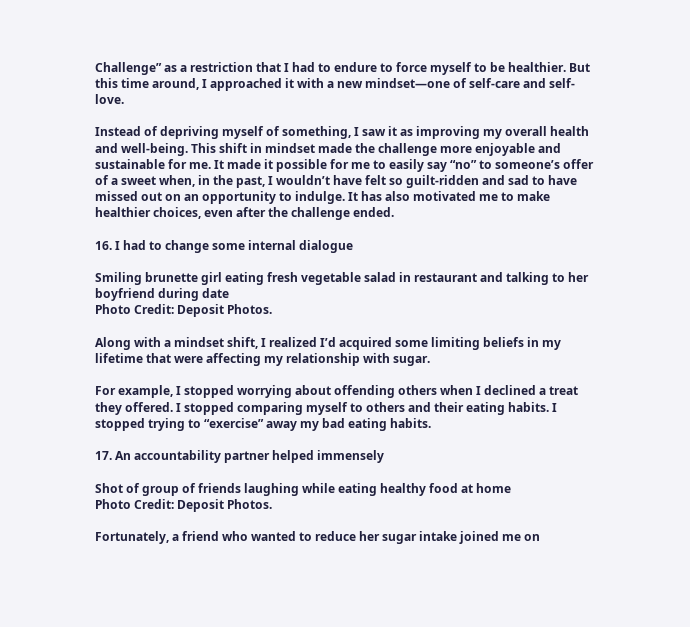Challenge” as a restriction that I had to endure to force myself to be healthier. But this time around, I approached it with a new mindset—one of self-care and self-love.

Instead of depriving myself of something, I saw it as improving my overall health and well-being. This shift in mindset made the challenge more enjoyable and sustainable for me. It made it possible for me to easily say “no” to someone’s offer of a sweet when, in the past, I wouldn’t have felt so guilt-ridden and sad to have missed out on an opportunity to indulge. It has also motivated me to make healthier choices, even after the challenge ended.

16. I had to change some internal dialogue

Smiling brunette girl eating fresh vegetable salad in restaurant and talking to her boyfriend during date
Photo Credit: Deposit Photos.

Along with a mindset shift, I realized I’d acquired some limiting beliefs in my lifetime that were affecting my relationship with sugar.

For example, I stopped worrying about offending others when I declined a treat they offered. I stopped comparing myself to others and their eating habits. I stopped trying to “exercise” away my bad eating habits.

17. An accountability partner helped immensely

Shot of group of friends laughing while eating healthy food at home
Photo Credit: Deposit Photos.

Fortunately, a friend who wanted to reduce her sugar intake joined me on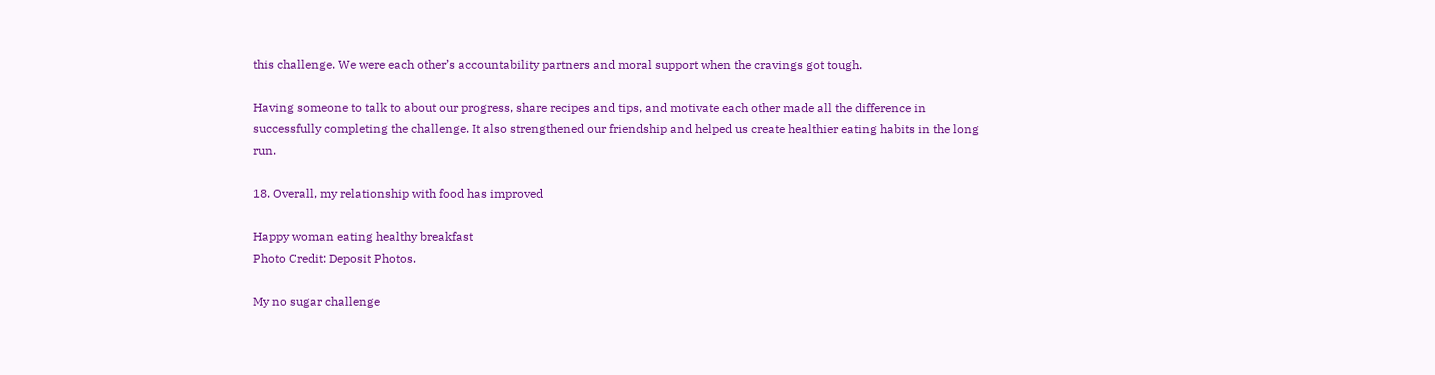this challenge. We were each other’s accountability partners and moral support when the cravings got tough.

Having someone to talk to about our progress, share recipes and tips, and motivate each other made all the difference in successfully completing the challenge. It also strengthened our friendship and helped us create healthier eating habits in the long run.

18. Overall, my relationship with food has improved

Happy woman eating healthy breakfast
Photo Credit: Deposit Photos.

My no sugar challenge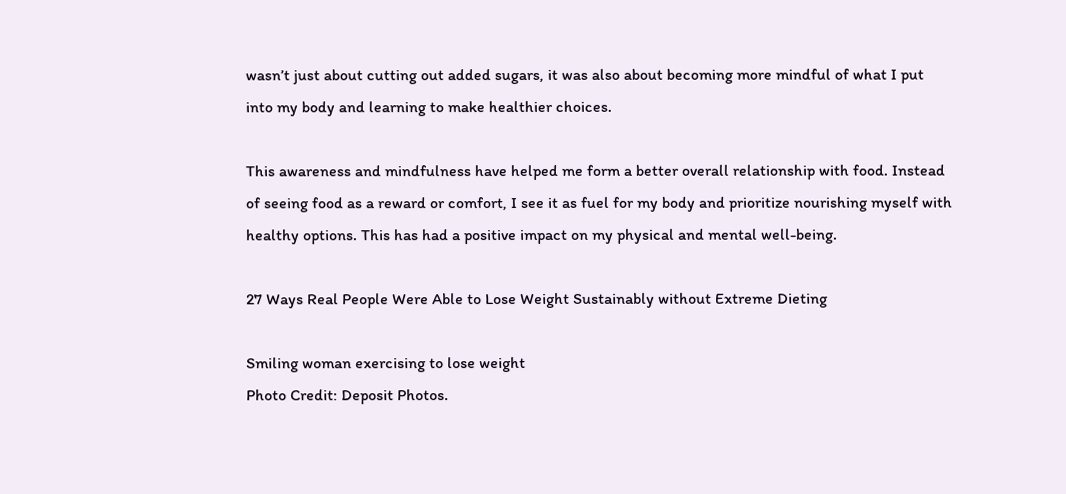wasn’t just about cutting out added sugars, it was also about becoming more mindful of what I put into my body and learning to make healthier choices.

This awareness and mindfulness have helped me form a better overall relationship with food. Instead of seeing food as a reward or comfort, I see it as fuel for my body and prioritize nourishing myself with healthy options. This has had a positive impact on my physical and mental well-being.

27 Ways Real People Were Able to Lose Weight Sustainably without Extreme Dieting

Smiling woman exercising to lose weight
Photo Credit: Deposit Photos.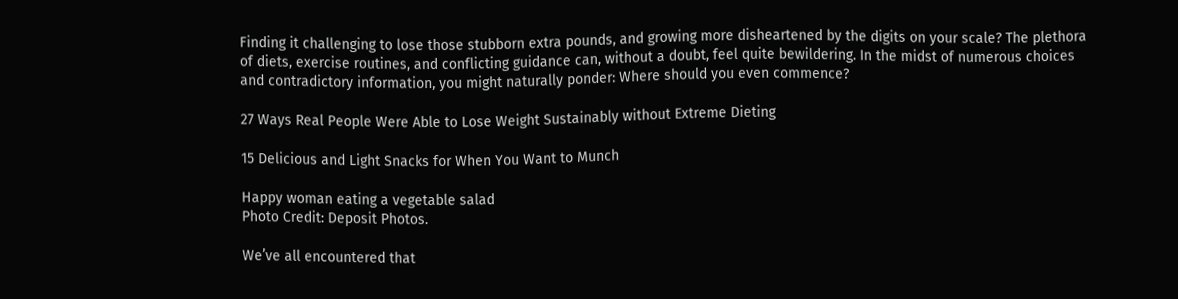Finding it challenging to lose those stubborn extra pounds, and growing more disheartened by the digits on your scale? The plethora of diets, exercise routines, and conflicting guidance can, without a doubt, feel quite bewildering. In the midst of numerous choices and contradictory information, you might naturally ponder: Where should you even commence?

27 Ways Real People Were Able to Lose Weight Sustainably without Extreme Dieting

15 Delicious and Light Snacks for When You Want to Munch

Happy woman eating a vegetable salad
Photo Credit: Deposit Photos.

We’ve all encountered that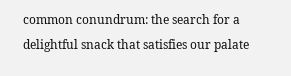common conundrum: the search for a delightful snack that satisfies our palate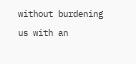without burdening us with an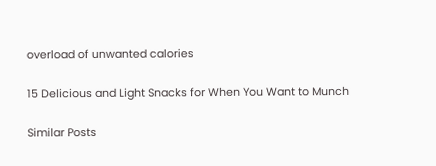overload of unwanted calories

15 Delicious and Light Snacks for When You Want to Munch

Similar Posts